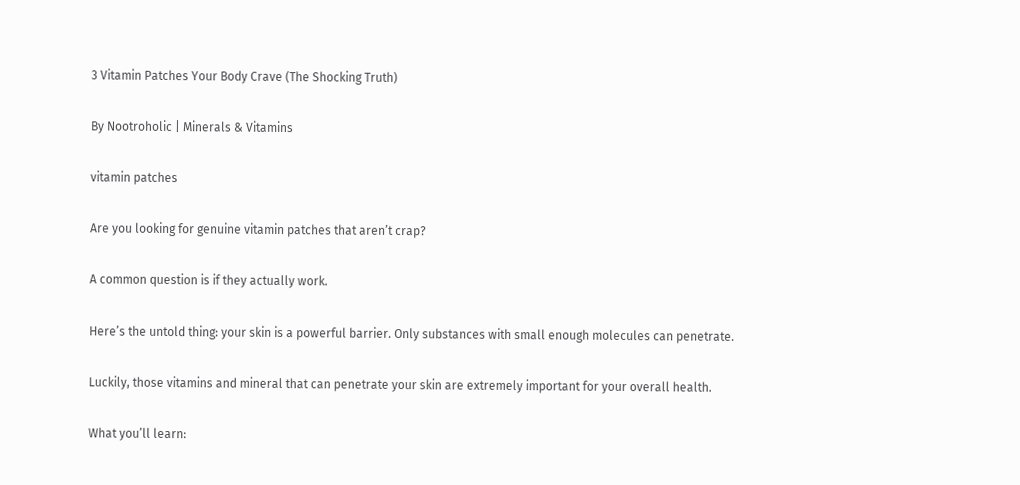3 Vitamin Patches Your Body Crave (The Shocking Truth)

By Nootroholic | Minerals & Vitamins

vitamin patches

Are you looking for genuine vitamin patches that aren’t crap?

A common question is if they actually work.

Here’s the untold thing: your skin is a powerful barrier. Only substances with small enough molecules can penetrate.

Luckily, those vitamins and mineral that can penetrate your skin are extremely important for your overall health.

What you’ll learn: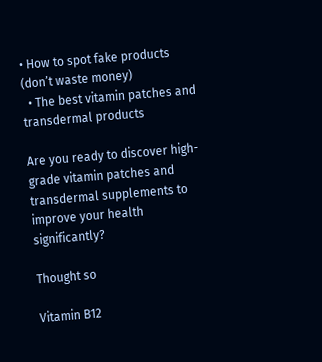• How to spot fake products (don’t waste money)
  • The best vitamin patches and transdermal products

Are you ready to discover high-grade vitamin patches and transdermal supplements to improve your health significantly?

Thought so

Vitamin B12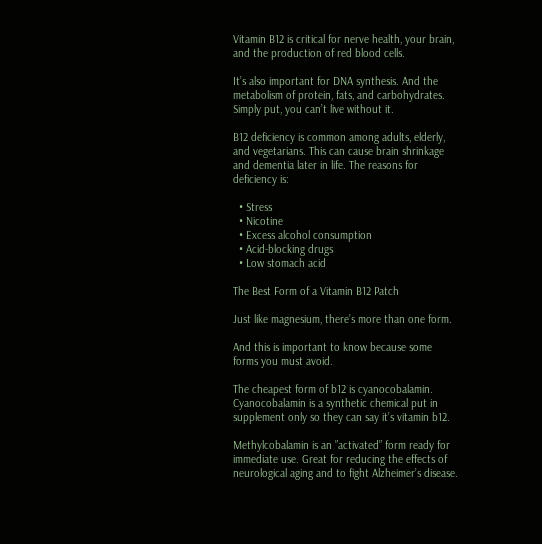Vitamin B12 is critical for nerve health, your brain, and the production of red blood cells.

It’s also important for DNA synthesis. And the metabolism of protein, fats, and carbohydrates. Simply put, you can’t live without it.

B12 deficiency is common among adults, elderly, and vegetarians. This can cause brain shrinkage and dementia later in life. The reasons for deficiency is:

  • Stress
  • Nicotine
  • Excess alcohol consumption
  • Acid-blocking drugs
  • Low stomach acid

The Best Form of a Vitamin B12 Patch

Just like magnesium, there’s more than one form.

And this is important to know because some forms you must avoid.

The cheapest form of b12 is cyanocobalamin. Cyanocobalamin is a synthetic chemical put in supplement only so they can say it’s vitamin b12.

Methylcobalamin is an ”activated” form ready for immediate use. Great for reducing the effects of neurological aging and to fight Alzheimer’s disease.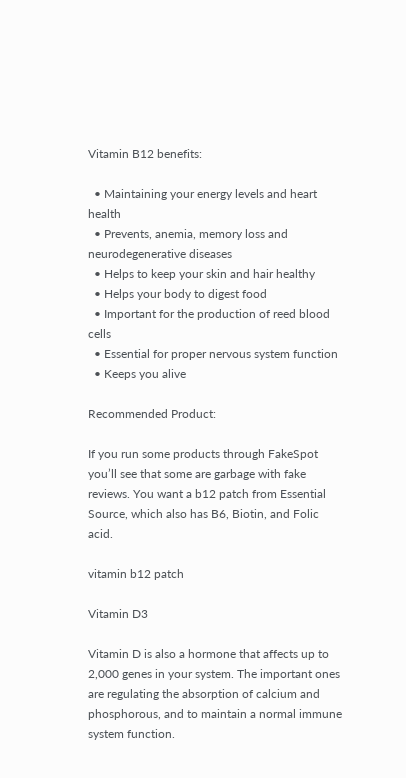Vitamin B12 benefits:

  • Maintaining your energy levels and heart health
  • Prevents, anemia, memory loss and neurodegenerative diseases
  • Helps to keep your skin and hair healthy
  • Helps your body to digest food
  • Important for the production of reed blood cells
  • Essential for proper nervous system function
  • Keeps you alive

Recommended Product:

If you run some products through FakeSpot you’ll see that some are garbage with fake reviews. You want a b12 patch from Essential Source, which also has B6, Biotin, and Folic acid.

vitamin b12 patch

Vitamin D3

Vitamin D is also a hormone that affects up to 2,000 genes in your system. The important ones are regulating the absorption of calcium and phosphorous, and to maintain a normal immune system function.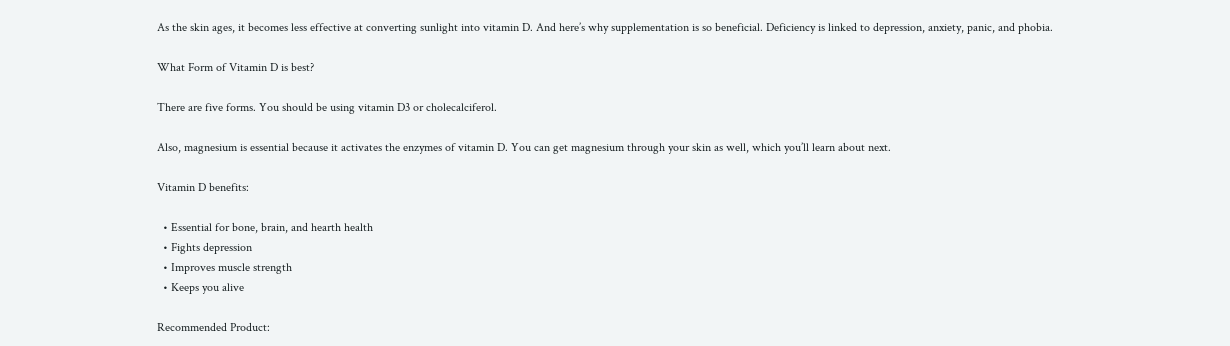As the skin ages, it becomes less effective at converting sunlight into vitamin D. And here’s why supplementation is so beneficial. Deficiency is linked to depression, anxiety, panic, and phobia.

What Form of Vitamin D is best?

There are five forms. You should be using vitamin D3 or cholecalciferol.

Also, magnesium is essential because it activates the enzymes of vitamin D. You can get magnesium through your skin as well, which you’ll learn about next.

Vitamin D benefits:

  • Essential for bone, brain, and hearth health
  • Fights depression
  • Improves muscle strength
  • Keeps you alive

Recommended Product: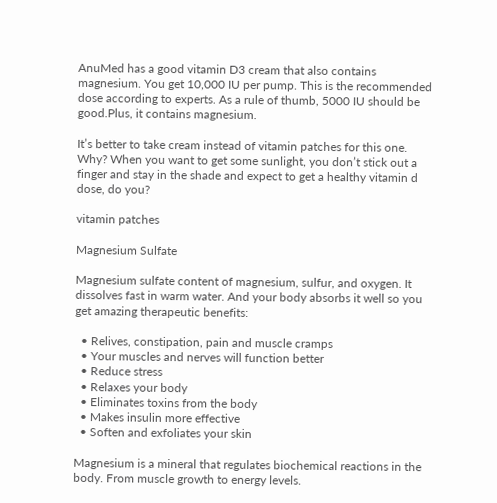AnuMed has a good vitamin D3 cream that also contains magnesium. You get 10,000 IU per pump. This is the recommended dose according to experts. As a rule of thumb, 5000 IU should be good.Plus, it contains magnesium.

It’s better to take cream instead of vitamin patches for this one. Why? When you want to get some sunlight, you don’t stick out a finger and stay in the shade and expect to get a healthy vitamin d dose, do you?

vitamin patches

Magnesium Sulfate

Magnesium sulfate content of magnesium, sulfur, and oxygen. It dissolves fast in warm water. And your body absorbs it well so you get amazing therapeutic benefits:

  • Relives, constipation, pain and muscle cramps
  • Your muscles and nerves will function better
  • Reduce stress
  • Relaxes your body
  • Eliminates toxins from the body
  • Makes insulin more effective
  • Soften and exfoliates your skin

Magnesium is a mineral that regulates biochemical reactions in the body. From muscle growth to energy levels.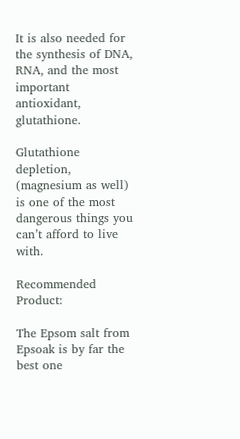It is also needed for the synthesis of DNA, RNA, and the most important antioxidant, glutathione.

Glutathione depletion, (magnesium as well) is one of the most dangerous things you can’t afford to live with.

Recommended Product:

The Epsom salt from Epsoak is by far the best one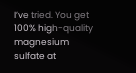I’ve tried. You get 100% high-quality magnesium sulfate at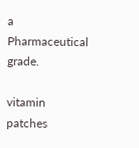a Pharmaceutical grade.

vitamin patches